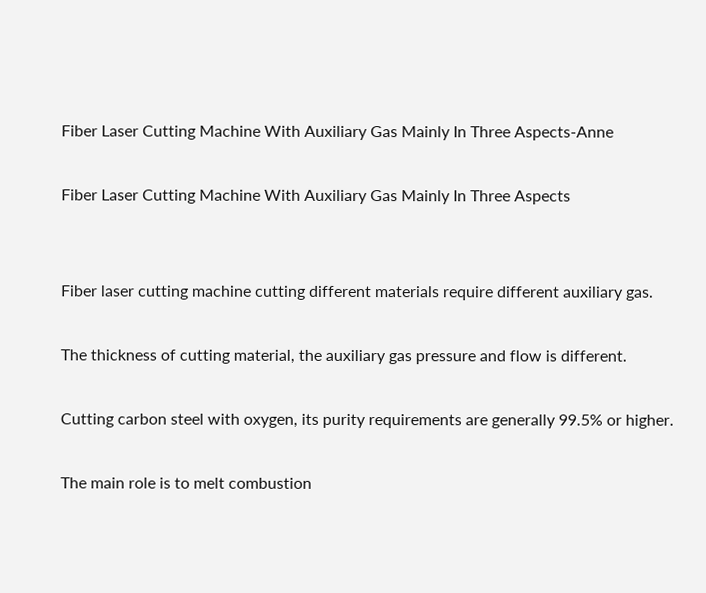Fiber Laser Cutting Machine With Auxiliary Gas Mainly In Three Aspects-Anne

Fiber Laser Cutting Machine With Auxiliary Gas Mainly In Three Aspects


Fiber laser cutting machine cutting different materials require different auxiliary gas.

The thickness of cutting material, the auxiliary gas pressure and flow is different.

Cutting carbon steel with oxygen, its purity requirements are generally 99.5% or higher.

The main role is to melt combustion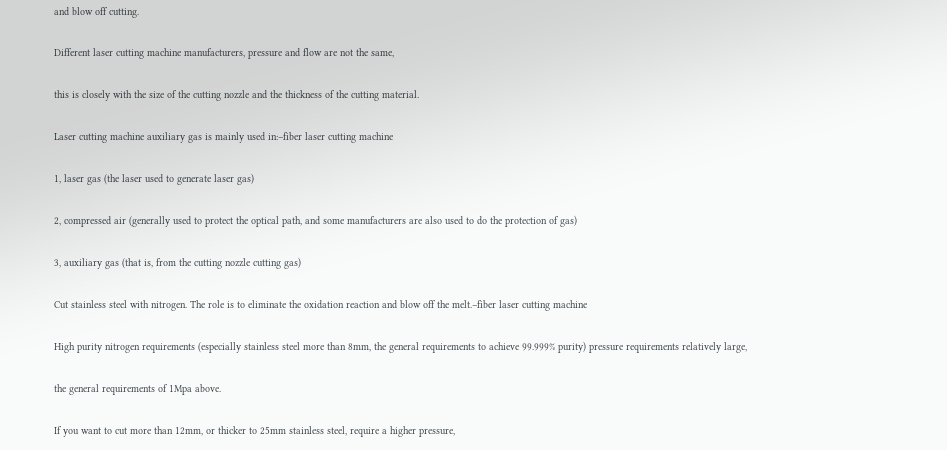and blow off cutting.

Different laser cutting machine manufacturers, pressure and flow are not the same,

this is closely with the size of the cutting nozzle and the thickness of the cutting material.

Laser cutting machine auxiliary gas is mainly used in:–fiber laser cutting machine

1, laser gas (the laser used to generate laser gas)

2, compressed air (generally used to protect the optical path, and some manufacturers are also used to do the protection of gas)

3, auxiliary gas (that is, from the cutting nozzle cutting gas)

Cut stainless steel with nitrogen. The role is to eliminate the oxidation reaction and blow off the melt.–fiber laser cutting machine

High purity nitrogen requirements (especially stainless steel more than 8mm, the general requirements to achieve 99.999% purity) pressure requirements relatively large,

the general requirements of 1Mpa above.

If you want to cut more than 12mm, or thicker to 25mm stainless steel, require a higher pressure,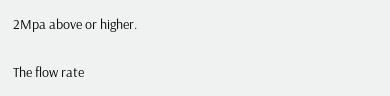2Mpa above or higher.

The flow rate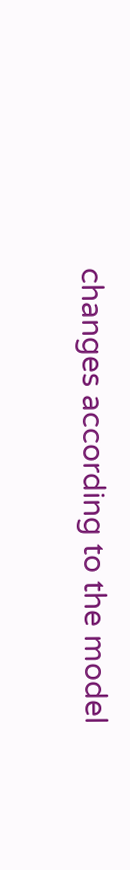changes according to the model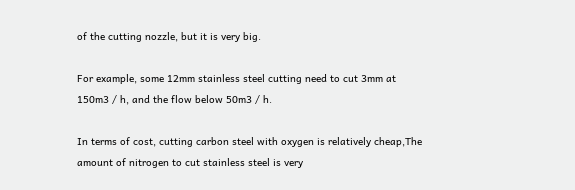of the cutting nozzle, but it is very big.

For example, some 12mm stainless steel cutting need to cut 3mm at 150m3 / h, and the flow below 50m3 / h.

In terms of cost, cutting carbon steel with oxygen is relatively cheap,The amount of nitrogen to cut stainless steel is very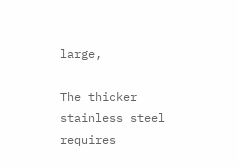large,

The thicker stainless steel requires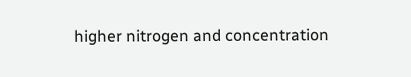higher nitrogen and concentration